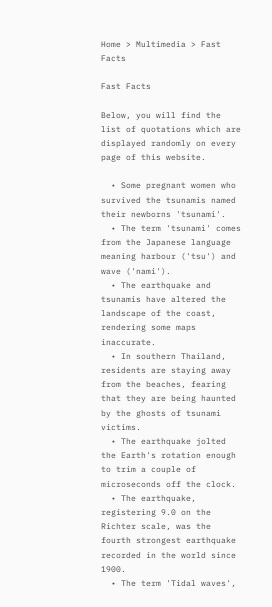Home > Multimedia > Fast Facts

Fast Facts

Below, you will find the list of quotations which are displayed randomly on every page of this website.

  • Some pregnant women who survived the tsunamis named their newborns 'tsunami'.
  • The term 'tsunami' comes from the Japanese language meaning harbour ('tsu') and wave ('nami').
  • The earthquake and tsunamis have altered the landscape of the coast, rendering some maps inaccurate.
  • In southern Thailand, residents are staying away from the beaches, fearing that they are being haunted by the ghosts of tsunami victims.
  • The earthquake jolted the Earth's rotation enough to trim a couple of microseconds off the clock.
  • The earthquake, registering 9.0 on the Richter scale, was the fourth strongest earthquake recorded in the world since 1900.
  • The term 'Tidal waves',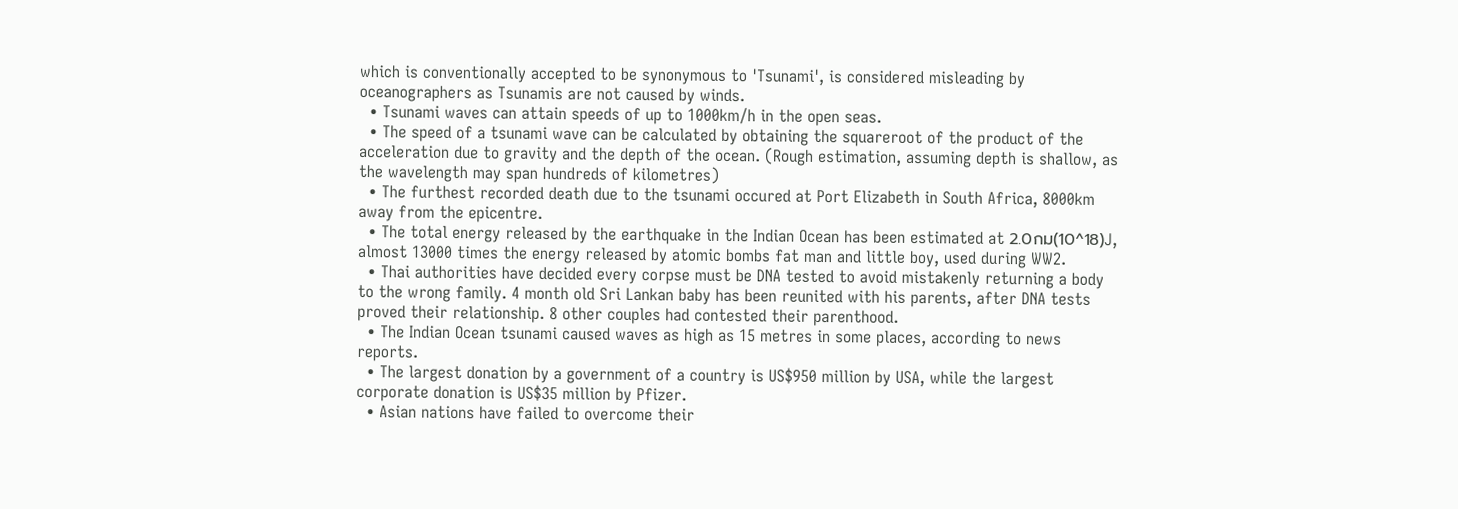which is conventionally accepted to be synonymous to 'Tsunami', is considered misleading by oceanographers as Tsunamis are not caused by winds.
  • Tsunami waves can attain speeds of up to 1000km/h in the open seas.
  • The speed of a tsunami wave can be calculated by obtaining the squareroot of the product of the acceleration due to gravity and the depth of the ocean. (Rough estimation, assuming depth is shallow, as the wavelength may span hundreds of kilometres)
  • The furthest recorded death due to the tsunami occured at Port Elizabeth in South Africa, 8000km away from the epicentre.
  • The total energy released by the earthquake in the Indian Ocean has been estimated at 2.0กม(10^18)J, almost 13000 times the energy released by atomic bombs fat man and little boy, used during WW2.
  • Thai authorities have decided every corpse must be DNA tested to avoid mistakenly returning a body to the wrong family. 4 month old Sri Lankan baby has been reunited with his parents, after DNA tests proved their relationship. 8 other couples had contested their parenthood.
  • The Indian Ocean tsunami caused waves as high as 15 metres in some places, according to news reports.
  • The largest donation by a government of a country is US$950 million by USA, while the largest corporate donation is US$35 million by Pfizer.
  • Asian nations have failed to overcome their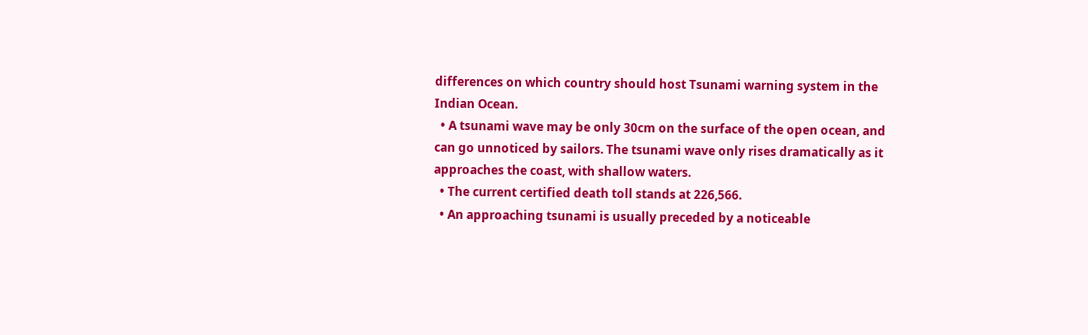differences on which country should host Tsunami warning system in the Indian Ocean.
  • A tsunami wave may be only 30cm on the surface of the open ocean, and can go unnoticed by sailors. The tsunami wave only rises dramatically as it approaches the coast, with shallow waters.
  • The current certified death toll stands at 226,566.
  • An approaching tsunami is usually preceded by a noticeable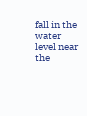fall in the water level near the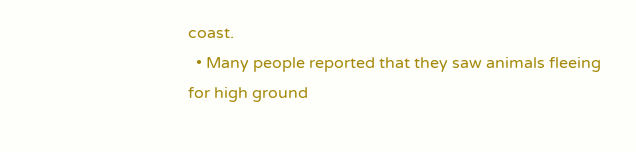coast.
  • Many people reported that they saw animals fleeing for high ground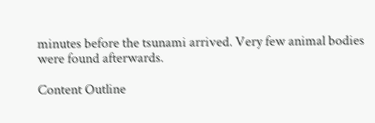minutes before the tsunami arrived. Very few animal bodies were found afterwards.

Content Outline